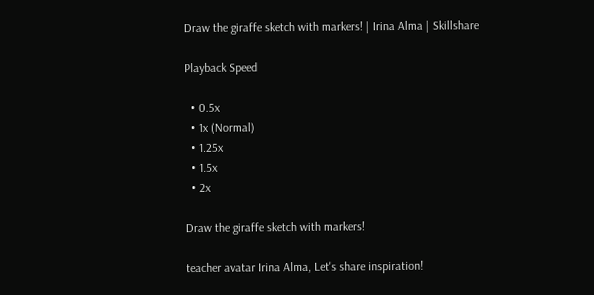Draw the giraffe sketch with markers! | Irina Alma | Skillshare

Playback Speed

  • 0.5x
  • 1x (Normal)
  • 1.25x
  • 1.5x
  • 2x

Draw the giraffe sketch with markers!

teacher avatar Irina Alma, Let's share inspiration!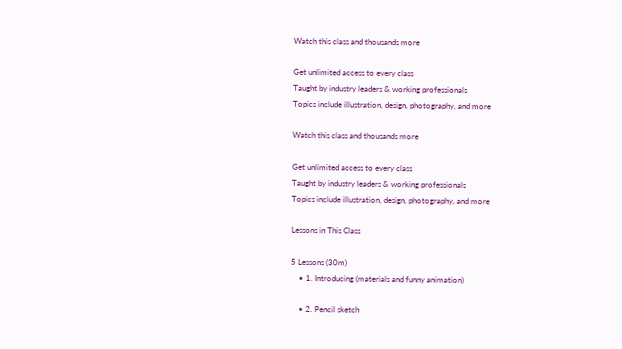Watch this class and thousands more

Get unlimited access to every class
Taught by industry leaders & working professionals
Topics include illustration, design, photography, and more

Watch this class and thousands more

Get unlimited access to every class
Taught by industry leaders & working professionals
Topics include illustration, design, photography, and more

Lessons in This Class

5 Lessons (30m)
    • 1. Introducing (materials and funny animation)

    • 2. Pencil sketch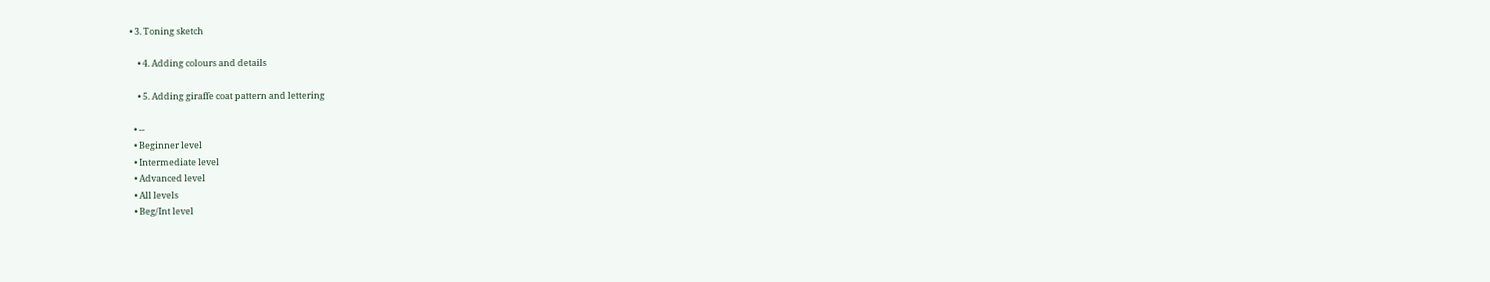• 3. Toning sketch

    • 4. Adding colours and details

    • 5. Adding giraffe coat pattern and lettering

  • --
  • Beginner level
  • Intermediate level
  • Advanced level
  • All levels
  • Beg/Int level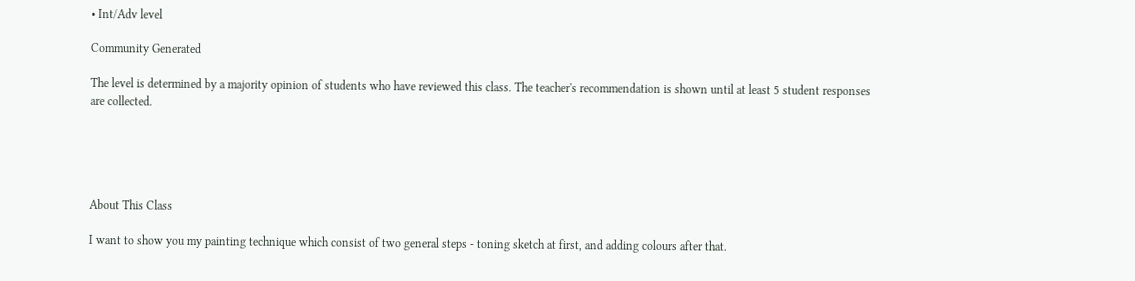• Int/Adv level

Community Generated

The level is determined by a majority opinion of students who have reviewed this class. The teacher's recommendation is shown until at least 5 student responses are collected.





About This Class

I want to show you my painting technique which consist of two general steps - toning sketch at first, and adding colours after that.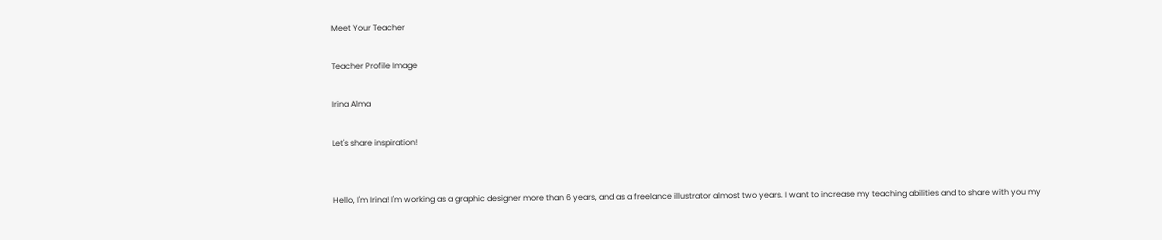Meet Your Teacher

Teacher Profile Image

Irina Alma

Let's share inspiration!


Hello, I'm Irina! I'm working as a graphic designer more than 6 years, and as a freelance illustrator almost two years. I want to increase my teaching abilities and to share with you my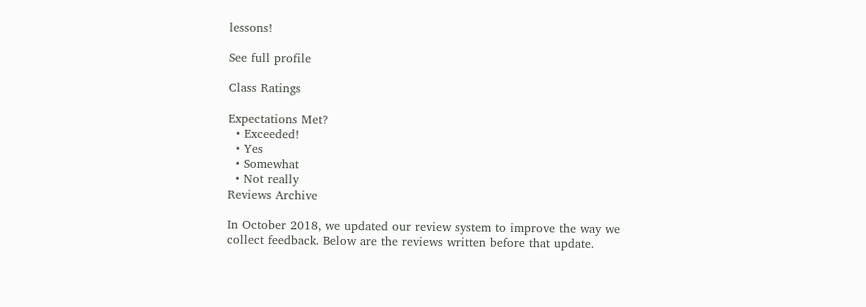lessons!

See full profile

Class Ratings

Expectations Met?
  • Exceeded!
  • Yes
  • Somewhat
  • Not really
Reviews Archive

In October 2018, we updated our review system to improve the way we collect feedback. Below are the reviews written before that update.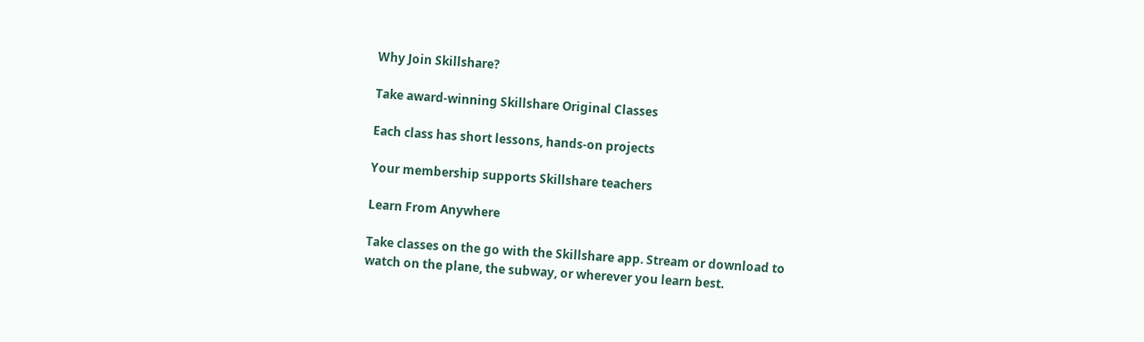Why Join Skillshare?

Take award-winning Skillshare Original Classes

Each class has short lessons, hands-on projects

Your membership supports Skillshare teachers

Learn From Anywhere

Take classes on the go with the Skillshare app. Stream or download to watch on the plane, the subway, or wherever you learn best.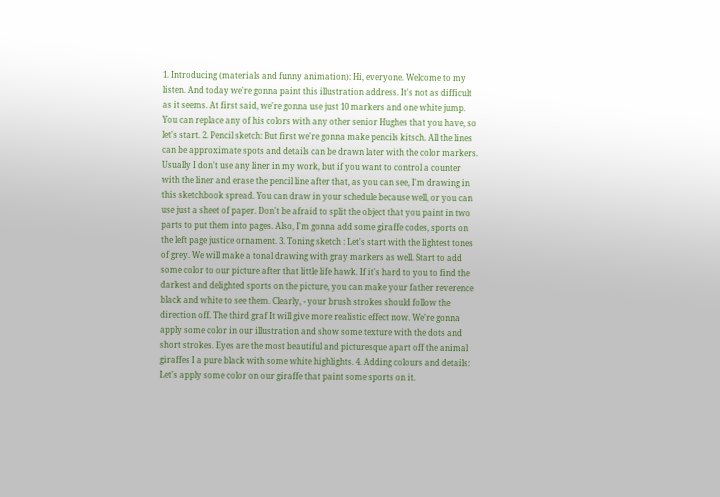1. Introducing (materials and funny animation): Hi, everyone. Welcome to my listen. And today we're gonna paint this illustration address. It's not as difficult as it seems. At first said, we're gonna use just 10 markers and one white jump. You can replace any of his colors with any other senior Hughes that you have, so let's start. 2. Pencil sketch: But first we're gonna make pencils kitsch. All the lines can be approximate spots and details can be drawn later with the color markers. Usually I don't use any liner in my work, but if you want to control a counter with the liner and erase the pencil line after that, as you can see, I'm drawing in this sketchbook spread. You can draw in your schedule because well, or you can use just a sheet of paper. Don't be afraid to split the object that you paint in two parts to put them into pages. Also, I'm gonna add some giraffe codes, sports on the left page justice ornament. 3. Toning sketch : Let's start with the lightest tones of grey. We will make a tonal drawing with gray markers as well. Start to add some color to our picture after that little life hawk. If it's hard to you to find the darkest and delighted sports on the picture, you can make your father reverence black and white to see them. Clearly, - your brush strokes should follow the direction off. The third graf It will give more realistic effect now. We're gonna apply some color in our illustration and show some texture with the dots and short strokes. Eyes are the most beautiful and picturesque apart off the animal giraffes I a pure black with some white highlights. 4. Adding colours and details: Let's apply some color on our giraffe that paint some sports on it.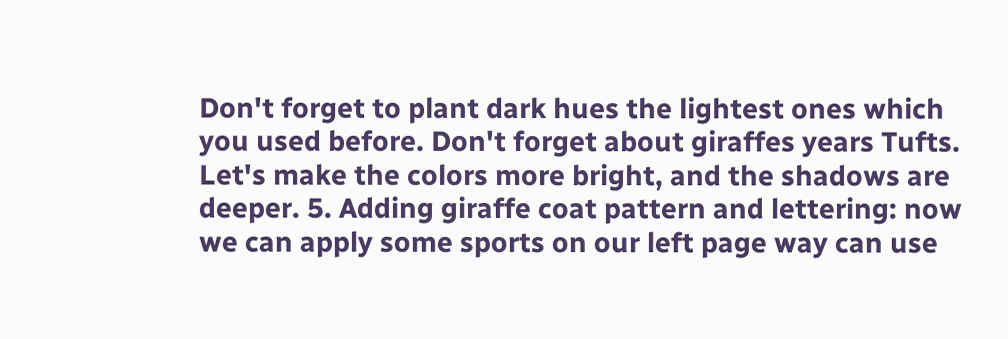Don't forget to plant dark hues the lightest ones which you used before. Don't forget about giraffes years Tufts. Let's make the colors more bright, and the shadows are deeper. 5. Adding giraffe coat pattern and lettering: now we can apply some sports on our left page way can use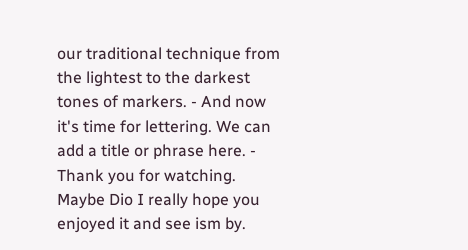our traditional technique from the lightest to the darkest tones of markers. - And now it's time for lettering. We can add a title or phrase here. - Thank you for watching. Maybe Dio I really hope you enjoyed it and see ism by.